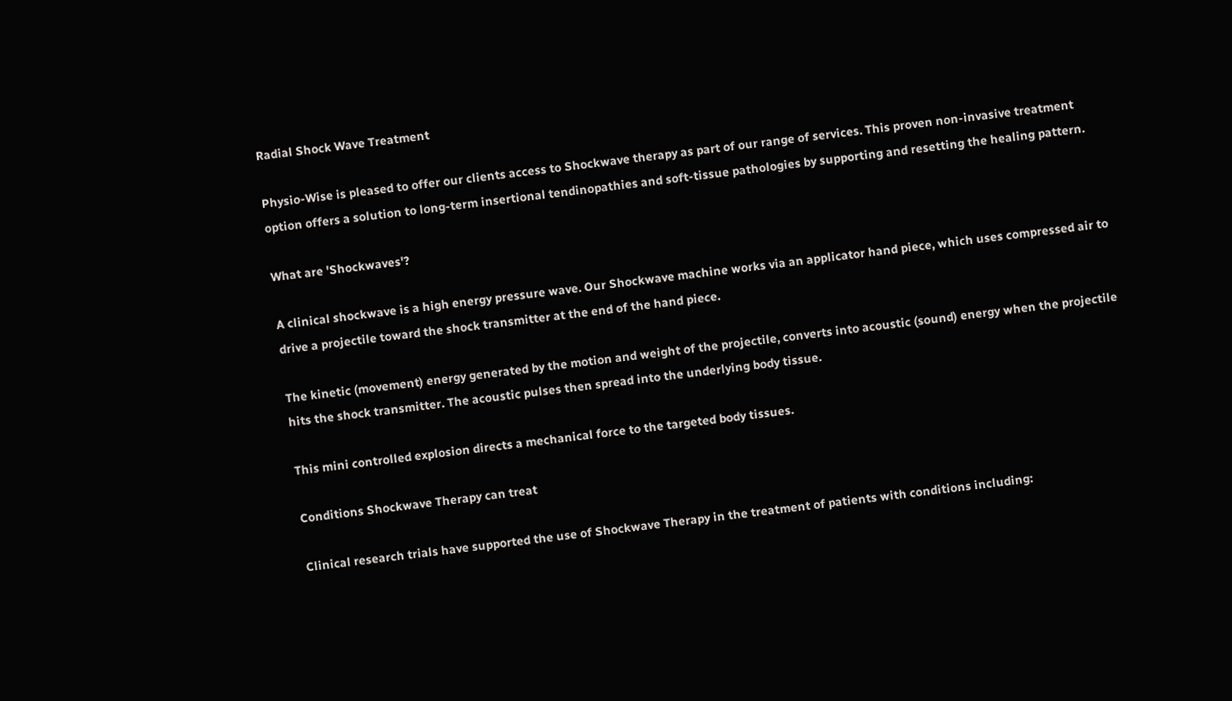Radial Shock Wave Treatment

Physio-Wise is pleased to offer our clients access to Shockwave therapy as part of our range of services. This proven non-invasive treatment option offers a solution to long-term insertional tendinopathies and soft-tissue pathologies by supporting and resetting the healing pattern.

What are 'Shockwaves'?

A clinical shockwave is a high energy pressure wave. Our Shockwave machine works via an applicator hand piece, which uses compressed air to drive a projectile toward the shock transmitter at the end of the hand piece.

The kinetic (movement) energy generated by the motion and weight of the projectile, converts into acoustic (sound) energy when the projectile hits the shock transmitter. The acoustic pulses then spread into the underlying body tissue.

This mini controlled explosion directs a mechanical force to the targeted body tissues.

Conditions Shockwave Therapy can treat

Clinical research trials have supported the use of Shockwave Therapy in the treatment of patients with conditions including: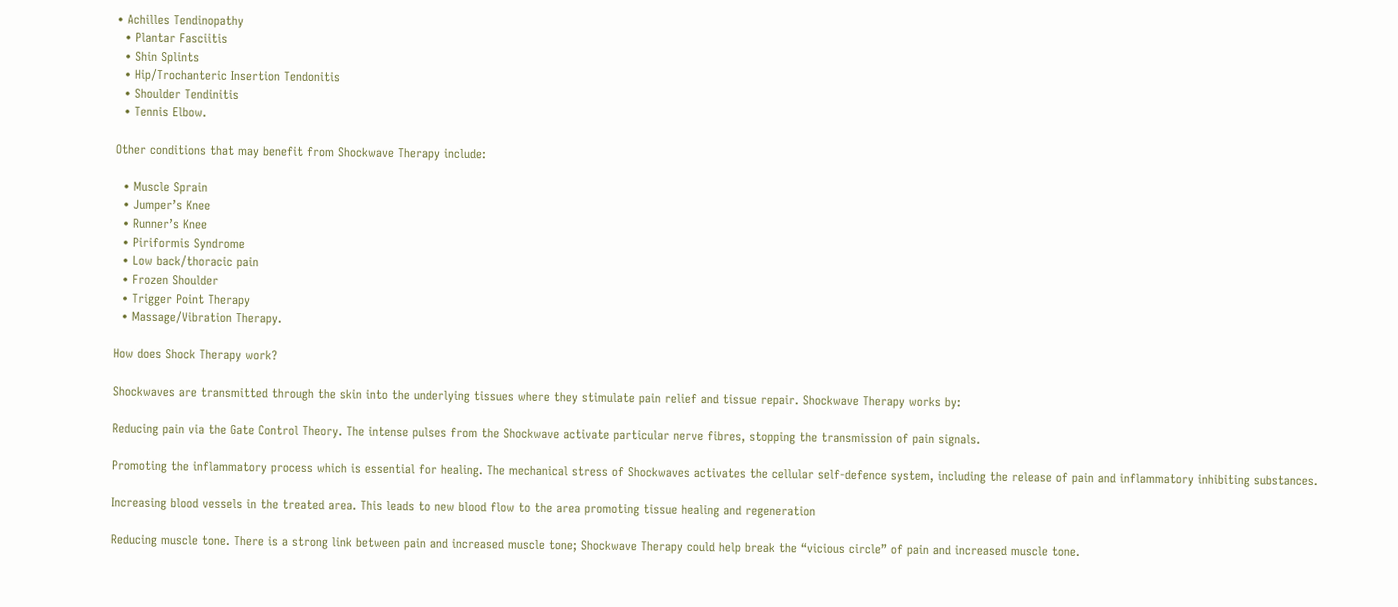• Achilles Tendinopathy
  • Plantar Fasciitis
  • Shin Splints
  • Hip/Trochanteric Insertion Tendonitis
  • Shoulder Tendinitis
  • Tennis Elbow.

Other conditions that may benefit from Shockwave Therapy include:

  • Muscle Sprain
  • Jumper’s Knee
  • Runner’s Knee
  • Piriformis Syndrome
  • Low back/thoracic pain
  • Frozen Shoulder
  • Trigger Point Therapy
  • Massage/Vibration Therapy.

How does Shock Therapy work?

Shockwaves are transmitted through the skin into the underlying tissues where they stimulate pain relief and tissue repair. Shockwave Therapy works by:

Reducing pain via the Gate Control Theory. The intense pulses from the Shockwave activate particular nerve fibres, stopping the transmission of pain signals.

Promoting the inflammatory process which is essential for healing. The mechanical stress of Shockwaves activates the cellular self-defence system, including the release of pain and inflammatory inhibiting substances.

Increasing blood vessels in the treated area. This leads to new blood flow to the area promoting tissue healing and regeneration

Reducing muscle tone. There is a strong link between pain and increased muscle tone; Shockwave Therapy could help break the “vicious circle” of pain and increased muscle tone.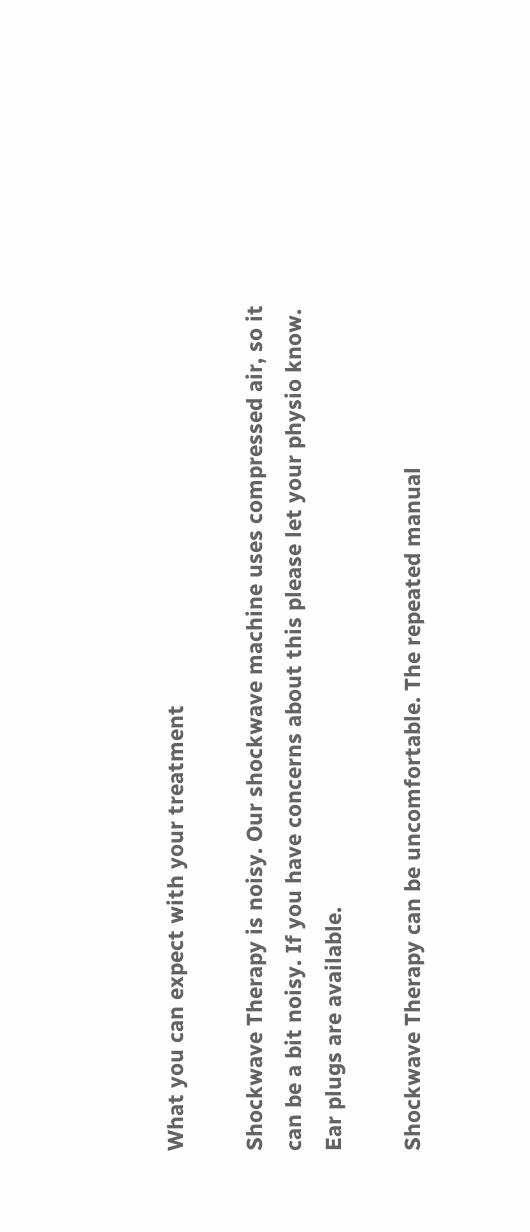What you can expect with your treatment

Shockwave Therapy is noisy. Our shockwave machine uses compressed air, so it can be a bit noisy. If you have concerns about this please let your physio know. Ear plugs are available.

Shockwave Therapy can be uncomfortable. The repeated manual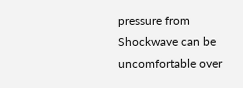pressure from Shockwave can be uncomfortable over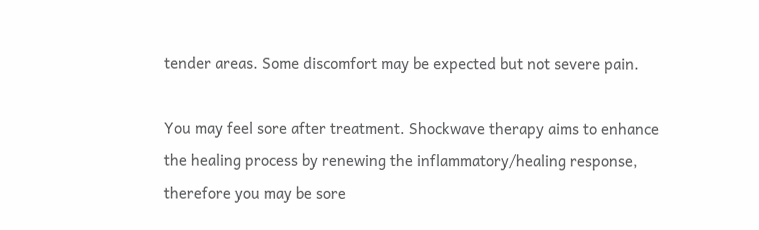tender areas. Some discomfort may be expected but not severe pain.

You may feel sore after treatment. Shockwave therapy aims to enhance the healing process by renewing the inflammatory/healing response, therefore you may be sore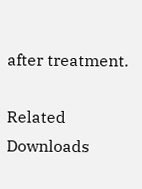after treatment.

Related Downloads